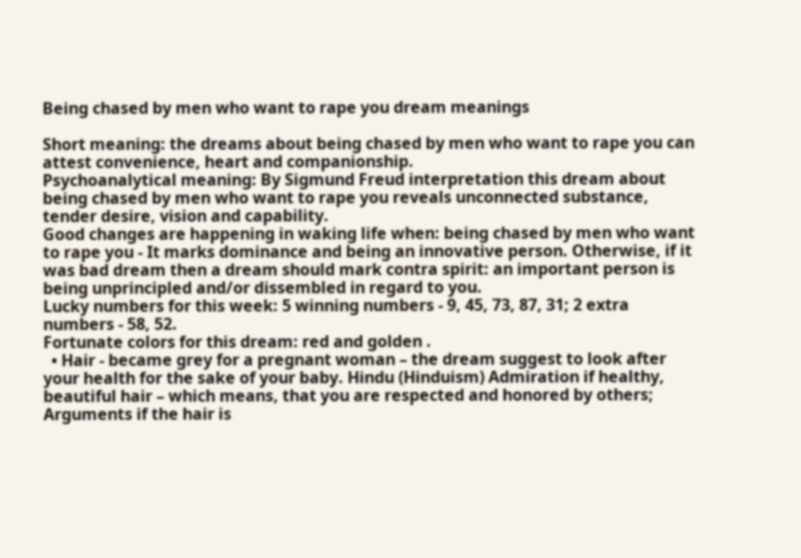Being chased by men who want to rape you dream meanings

Short meaning: the dreams about being chased by men who want to rape you can attest convenience, heart and companionship.
Psychoanalytical meaning: By Sigmund Freud interpretation this dream about being chased by men who want to rape you reveals unconnected substance, tender desire, vision and capability.
Good changes are happening in waking life when: being chased by men who want to rape you - It marks dominance and being an innovative person. Otherwise, if it was bad dream then a dream should mark contra spirit: an important person is being unprincipled and/or dissembled in regard to you.
Lucky numbers for this week: 5 winning numbers - 9, 45, 73, 87, 31; 2 extra numbers - 58, 52.
Fortunate colors for this dream: red and golden .
  • Hair - became grey for a pregnant woman – the dream suggest to look after your health for the sake of your baby. Hindu (Hinduism) Admiration if healthy, beautiful hair – which means, that you are respected and honored by others; Arguments if the hair is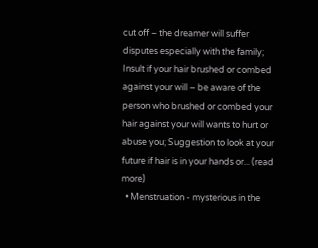cut off – the dreamer will suffer disputes especially with the family; Insult if your hair brushed or combed against your will – be aware of the person who brushed or combed your hair against your will wants to hurt or abuse you; Suggestion to look at your future if hair is in your hands or... (read more)
  • Menstruation - mysterious in the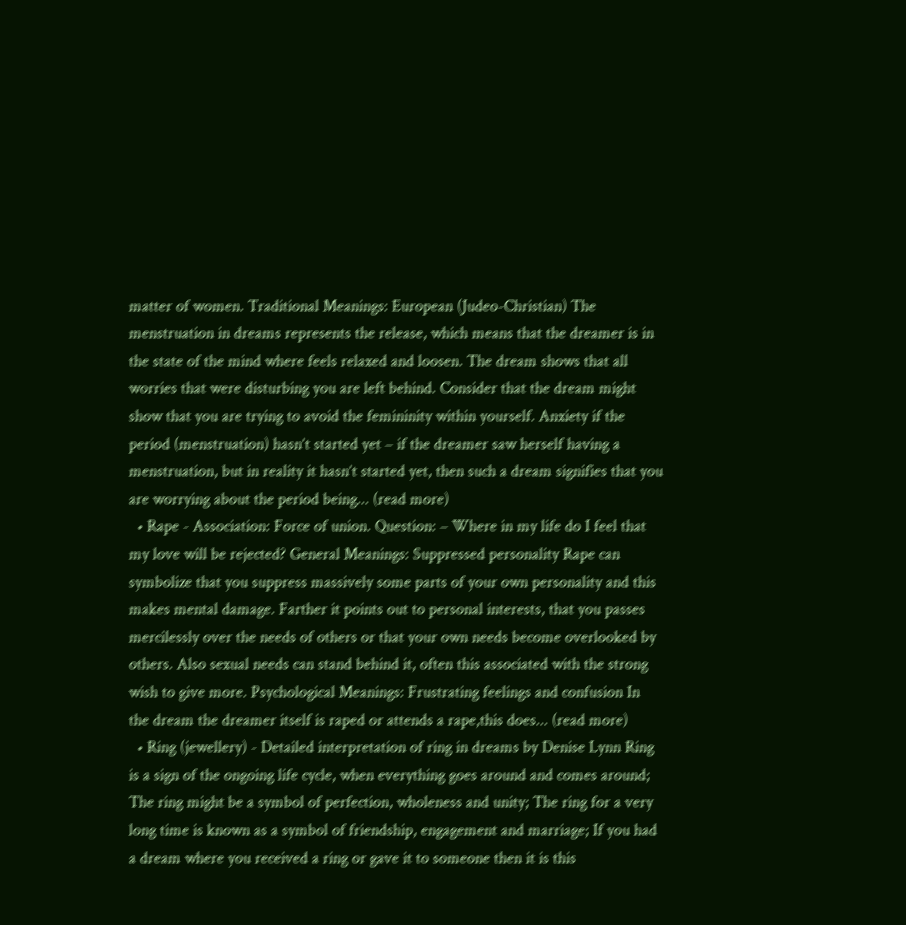matter of women. Traditional Meanings: European (Judeo-Christian) The menstruation in dreams represents the release, which means that the dreamer is in the state of the mind where feels relaxed and loosen. The dream shows that all worries that were disturbing you are left behind. Consider that the dream might show that you are trying to avoid the femininity within yourself. Anxiety if the period (menstruation) hasn’t started yet – if the dreamer saw herself having a menstruation, but in reality it hasn’t started yet, then such a dream signifies that you are worrying about the period being... (read more)
  • Rape - Association: Force of union. Question: – Where in my life do I feel that my love will be rejected? General Meanings: Suppressed personality Rape can symbolize that you suppress massively some parts of your own personality and this makes mental damage. Farther it points out to personal interests, that you passes mercilessly over the needs of others or that your own needs become overlooked by others. Also sexual needs can stand behind it, often this associated with the strong wish to give more. Psychological Meanings: Frustrating feelings and confusion In the dream the dreamer itself is raped or attends a rape,this does... (read more)
  • Ring (jewellery) - Detailed interpretation of ring in dreams by Denise Lynn Ring is a sign of the ongoing life cycle, when everything goes around and comes around; The ring might be a symbol of perfection, wholeness and unity; The ring for a very long time is known as a symbol of friendship, engagement and marriage; If you had a dream where you received a ring or gave it to someone then it is this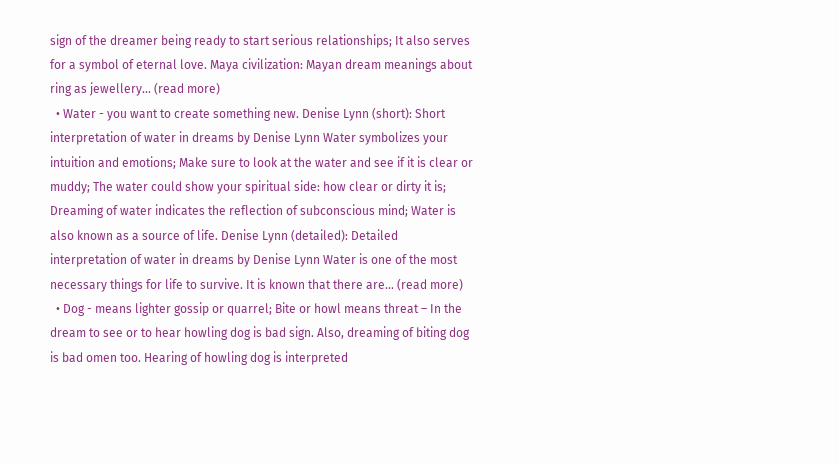sign of the dreamer being ready to start serious relationships; It also serves for a symbol of eternal love. Maya civilization: Mayan dream meanings about ring as jewellery... (read more)
  • Water - you want to create something new. Denise Lynn (short): Short interpretation of water in dreams by Denise Lynn Water symbolizes your intuition and emotions; Make sure to look at the water and see if it is clear or muddy; The water could show your spiritual side: how clear or dirty it is; Dreaming of water indicates the reflection of subconscious mind; Water is also known as a source of life. Denise Lynn (detailed): Detailed interpretation of water in dreams by Denise Lynn Water is one of the most necessary things for life to survive. It is known that there are... (read more)
  • Dog - means lighter gossip or quarrel; Bite or howl means threat – In the dream to see or to hear howling dog is bad sign. Also, dreaming of biting dog is bad omen too. Hearing of howling dog is interpreted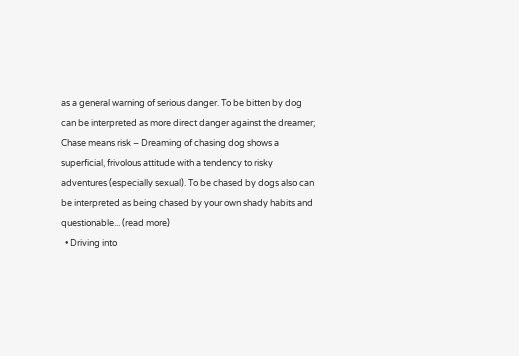as a general warning of serious danger. To be bitten by dog can be interpreted as more direct danger against the dreamer; Chase means risk – Dreaming of chasing dog shows a superficial, frivolous attitude with a tendency to risky adventures (especially sexual). To be chased by dogs also can be interpreted as being chased by your own shady habits and questionable... (read more)
  • Driving into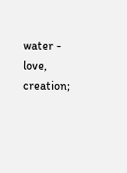water - love, creation;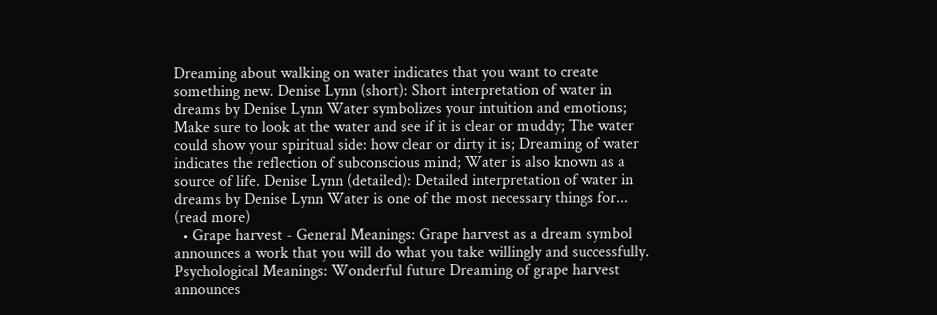Dreaming about walking on water indicates that you want to create something new. Denise Lynn (short): Short interpretation of water in dreams by Denise Lynn Water symbolizes your intuition and emotions; Make sure to look at the water and see if it is clear or muddy; The water could show your spiritual side: how clear or dirty it is; Dreaming of water indicates the reflection of subconscious mind; Water is also known as a source of life. Denise Lynn (detailed): Detailed interpretation of water in dreams by Denise Lynn Water is one of the most necessary things for... (read more)
  • Grape harvest - General Meanings: Grape harvest as a dream symbol announces a work that you will do what you take willingly and successfully. Psychological Meanings: Wonderful future Dreaming of grape harvest announces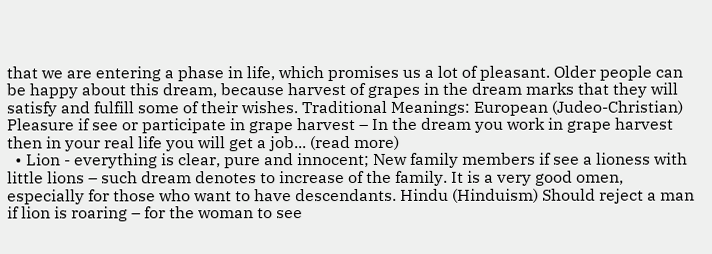that we are entering a phase in life, which promises us a lot of pleasant. Older people can be happy about this dream, because harvest of grapes in the dream marks that they will satisfy and fulfill some of their wishes. Traditional Meanings: European (Judeo-Christian) Pleasure if see or participate in grape harvest – In the dream you work in grape harvest then in your real life you will get a job... (read more)
  • Lion - everything is clear, pure and innocent; New family members if see a lioness with little lions – such dream denotes to increase of the family. It is a very good omen, especially for those who want to have descendants. Hindu (Hinduism) Should reject a man if lion is roaring – for the woman to see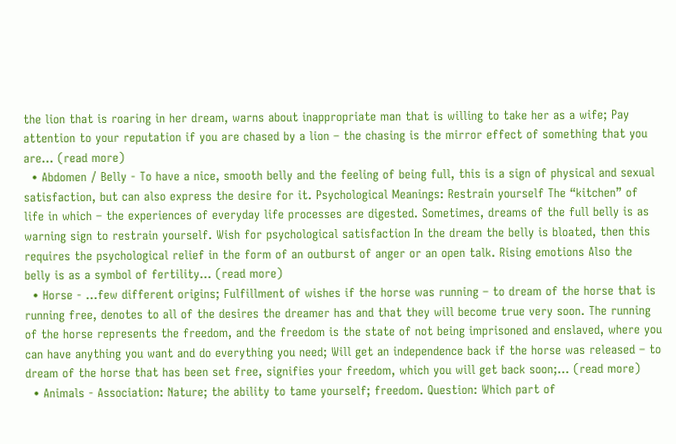the lion that is roaring in her dream, warns about inappropriate man that is willing to take her as a wife; Pay attention to your reputation if you are chased by a lion – the chasing is the mirror effect of something that you are... (read more)
  • Abdomen / Belly - To have a nice, smooth belly and the feeling of being full, this is a sign of physical and sexual satisfaction, but can also express the desire for it. Psychological Meanings: Restrain yourself The “kitchen” of life in which – the experiences of everyday life processes are digested. Sometimes, dreams of the full belly is as warning sign to restrain yourself. Wish for psychological satisfaction In the dream the belly is bloated, then this requires the psychological relief in the form of an outburst of anger or an open talk. Rising emotions Also the belly is as a symbol of fertility... (read more)
  • Horse - ...few different origins; Fulfillment of wishes if the horse was running – to dream of the horse that is running free, denotes to all of the desires the dreamer has and that they will become true very soon. The running of the horse represents the freedom, and the freedom is the state of not being imprisoned and enslaved, where you can have anything you want and do everything you need; Will get an independence back if the horse was released – to dream of the horse that has been set free, signifies your freedom, which you will get back soon;... (read more)
  • Animals - Association: Nature; the ability to tame yourself; freedom. Question: Which part of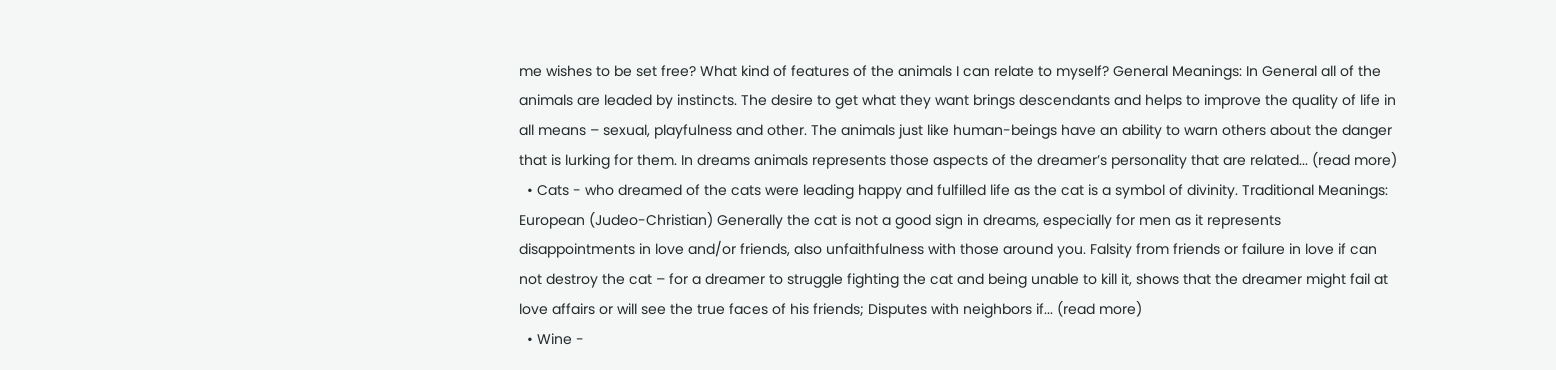me wishes to be set free? What kind of features of the animals I can relate to myself? General Meanings: In General all of the animals are leaded by instincts. The desire to get what they want brings descendants and helps to improve the quality of life in all means – sexual, playfulness and other. The animals just like human-beings have an ability to warn others about the danger that is lurking for them. In dreams animals represents those aspects of the dreamer’s personality that are related... (read more)
  • Cats - who dreamed of the cats were leading happy and fulfilled life as the cat is a symbol of divinity. Traditional Meanings: European (Judeo-Christian) Generally the cat is not a good sign in dreams, especially for men as it represents disappointments in love and/or friends, also unfaithfulness with those around you. Falsity from friends or failure in love if can not destroy the cat – for a dreamer to struggle fighting the cat and being unable to kill it, shows that the dreamer might fail at love affairs or will see the true faces of his friends; Disputes with neighbors if... (read more)
  • Wine -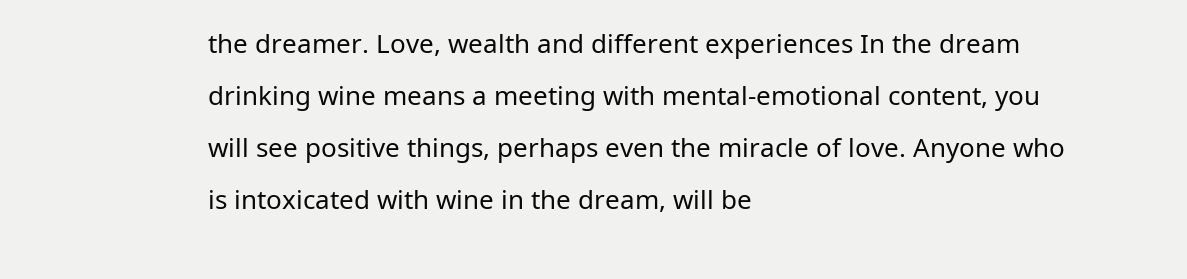the dreamer. Love, wealth and different experiences In the dream drinking wine means a meeting with mental-emotional content, you will see positive things, perhaps even the miracle of love. Anyone who is intoxicated with wine in the dream, will be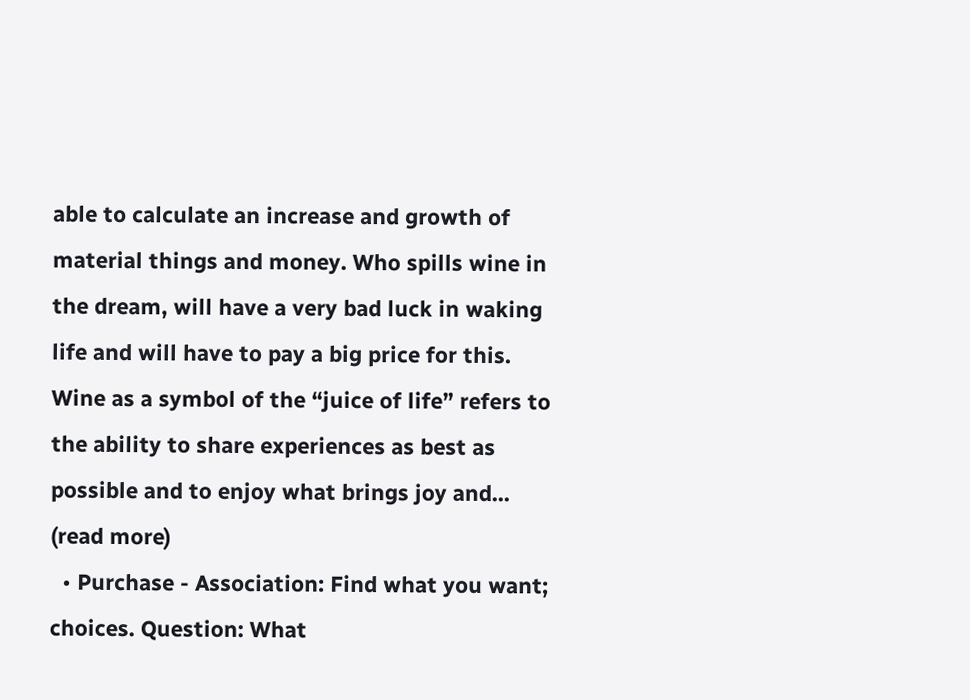able to calculate an increase and growth of material things and money. Who spills wine in the dream, will have a very bad luck in waking life and will have to pay a big price for this. Wine as a symbol of the “juice of life” refers to the ability to share experiences as best as possible and to enjoy what brings joy and... (read more)
  • Purchase - Association: Find what you want; choices. Question: What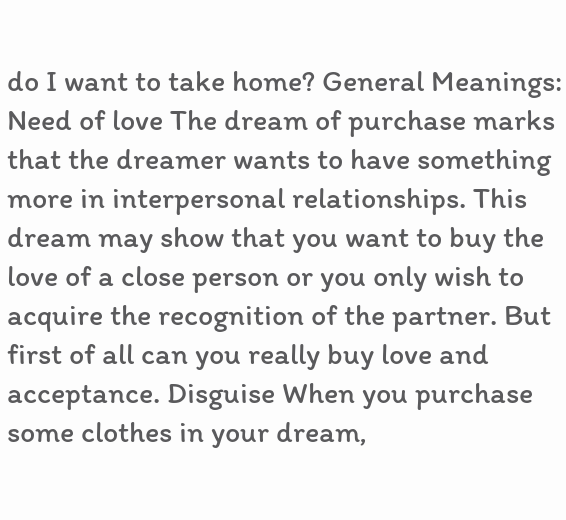do I want to take home? General Meanings: Need of love The dream of purchase marks that the dreamer wants to have something more in interpersonal relationships. This dream may show that you want to buy the love of a close person or you only wish to acquire the recognition of the partner. But first of all can you really buy love and acceptance. Disguise When you purchase some clothes in your dream,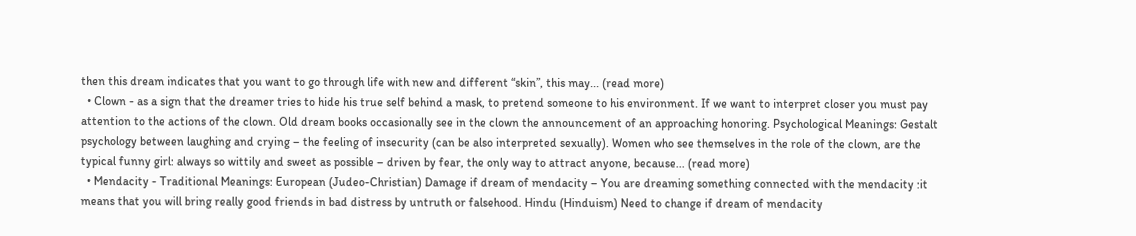then this dream indicates that you want to go through life with new and different “skin”, this may... (read more)
  • Clown - as a sign that the dreamer tries to hide his true self behind a mask, to pretend someone to his environment. If we want to interpret closer you must pay attention to the actions of the clown. Old dream books occasionally see in the clown the announcement of an approaching honoring. Psychological Meanings: Gestalt psychology between laughing and crying – the feeling of insecurity (can be also interpreted sexually). Women who see themselves in the role of the clown, are the typical funny girl: always so wittily and sweet as possible – driven by fear, the only way to attract anyone, because... (read more)
  • Mendacity - Traditional Meanings: European (Judeo-Christian) Damage if dream of mendacity – You are dreaming something connected with the mendacity :it means that you will bring really good friends in bad distress by untruth or falsehood. Hindu (Hinduism) Need to change if dream of mendacity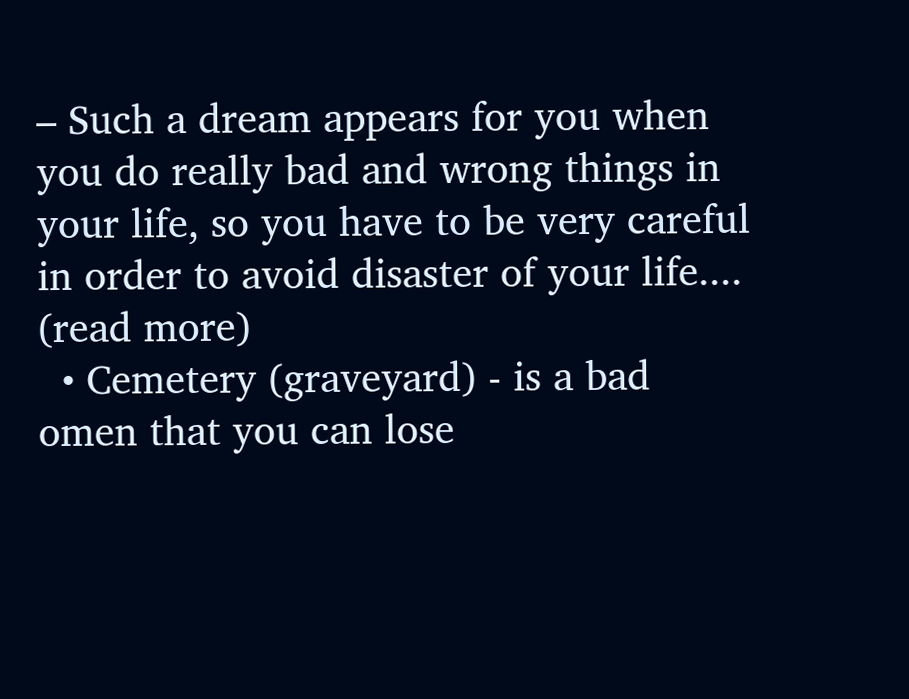– Such a dream appears for you when you do really bad and wrong things in your life, so you have to be very careful in order to avoid disaster of your life.... (read more)
  • Cemetery (graveyard) - is a bad omen that you can lose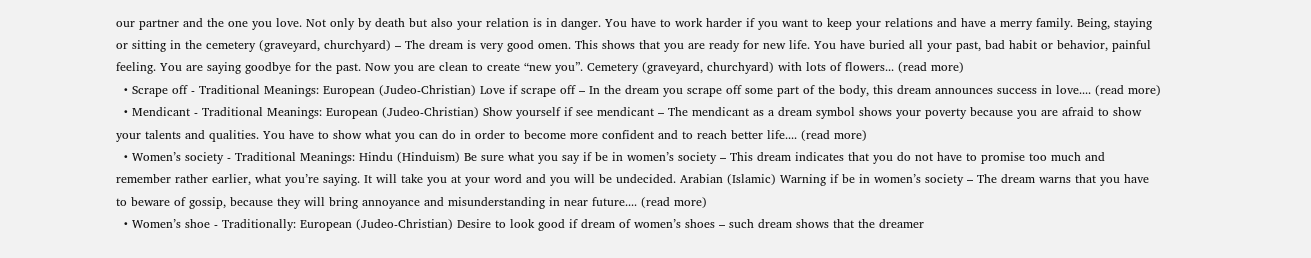our partner and the one you love. Not only by death but also your relation is in danger. You have to work harder if you want to keep your relations and have a merry family. Being, staying or sitting in the cemetery (graveyard, churchyard) – The dream is very good omen. This shows that you are ready for new life. You have buried all your past, bad habit or behavior, painful feeling. You are saying goodbye for the past. Now you are clean to create “new you”. Cemetery (graveyard, churchyard) with lots of flowers... (read more)
  • Scrape off - Traditional Meanings: European (Judeo-Christian) Love if scrape off – In the dream you scrape off some part of the body, this dream announces success in love.... (read more)
  • Mendicant - Traditional Meanings: European (Judeo-Christian) Show yourself if see mendicant – The mendicant as a dream symbol shows your poverty because you are afraid to show your talents and qualities. You have to show what you can do in order to become more confident and to reach better life.... (read more)
  • Women’s society - Traditional Meanings: Hindu (Hinduism) Be sure what you say if be in women’s society – This dream indicates that you do not have to promise too much and remember rather earlier, what you’re saying. It will take you at your word and you will be undecided. Arabian (Islamic) Warning if be in women’s society – The dream warns that you have to beware of gossip, because they will bring annoyance and misunderstanding in near future.... (read more)
  • Women’s shoe - Traditionally: European (Judeo-Christian) Desire to look good if dream of women’s shoes – such dream shows that the dreamer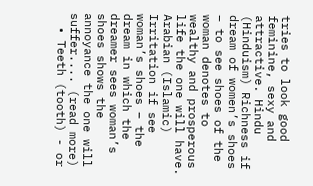tries to look good feminine, sexy and attractive. Hindu (Hinduism) Richness if dream of women’s shoes – to see shoes of the woman denotes to wealthy and prosperous life the one will have. Arabian (Islamic) Irritation if see woman’s shoes – the dream in which the dreamer sees woman’s shoes shows the annoyance the one will suffer.... (read more)
  • Teeth (tooth) - or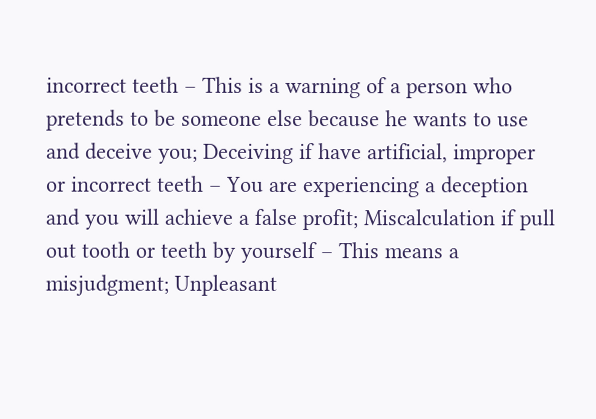incorrect teeth – This is a warning of a person who pretends to be someone else because he wants to use and deceive you; Deceiving if have artificial, improper or incorrect teeth – You are experiencing a deception and you will achieve a false profit; Miscalculation if pull out tooth or teeth by yourself – This means a misjudgment; Unpleasant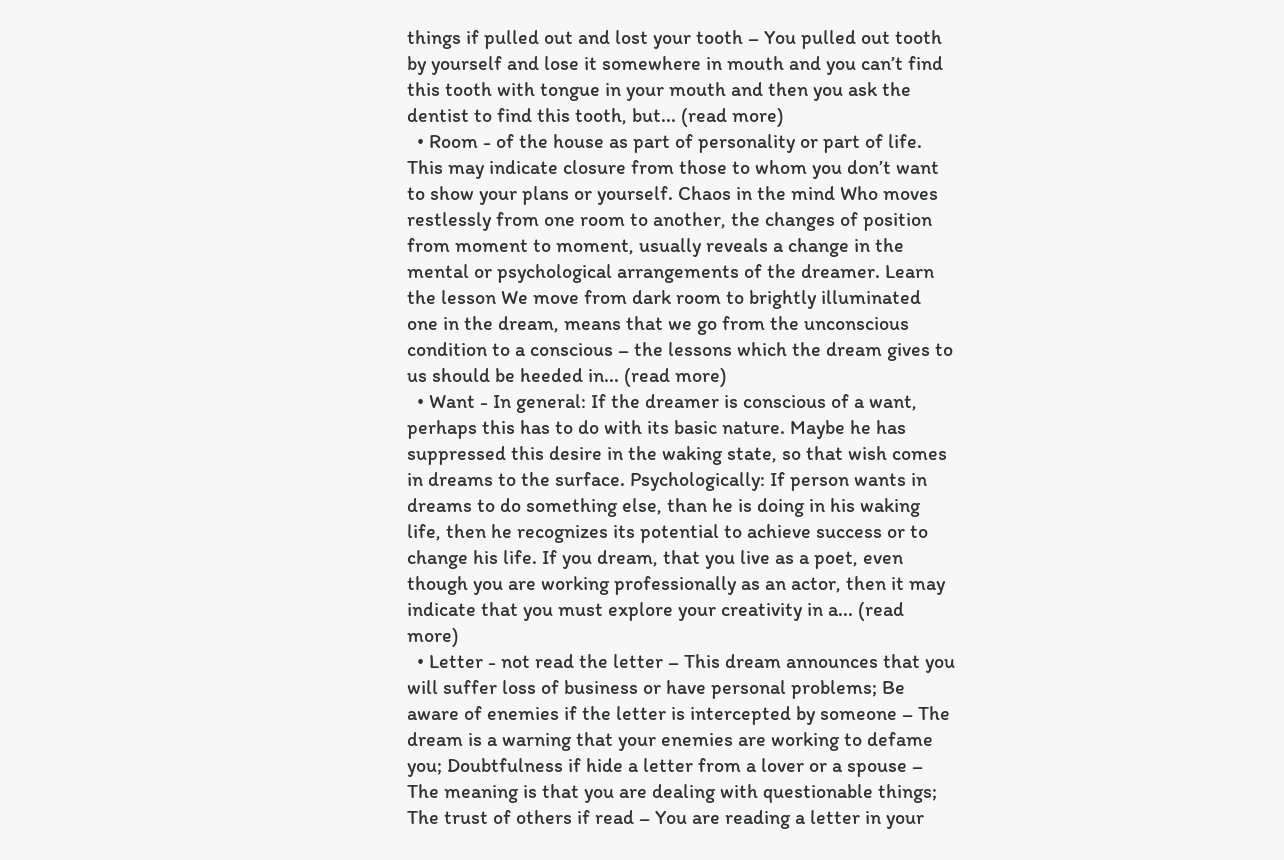things if pulled out and lost your tooth – You pulled out tooth by yourself and lose it somewhere in mouth and you can’t find this tooth with tongue in your mouth and then you ask the dentist to find this tooth, but... (read more)
  • Room - of the house as part of personality or part of life. This may indicate closure from those to whom you don’t want to show your plans or yourself. Chaos in the mind Who moves restlessly from one room to another, the changes of position from moment to moment, usually reveals a change in the mental or psychological arrangements of the dreamer. Learn the lesson We move from dark room to brightly illuminated one in the dream, means that we go from the unconscious condition to a conscious – the lessons which the dream gives to us should be heeded in... (read more)
  • Want - In general: If the dreamer is conscious of a want, perhaps this has to do with its basic nature. Maybe he has suppressed this desire in the waking state, so that wish comes in dreams to the surface. Psychologically: If person wants in dreams to do something else, than he is doing in his waking life, then he recognizes its potential to achieve success or to change his life. If you dream, that you live as a poet, even though you are working professionally as an actor, then it may indicate that you must explore your creativity in a... (read more)
  • Letter - not read the letter – This dream announces that you will suffer loss of business or have personal problems; Be aware of enemies if the letter is intercepted by someone – The dream is a warning that your enemies are working to defame you; Doubtfulness if hide a letter from a lover or a spouse – The meaning is that you are dealing with questionable things; The trust of others if read – You are reading a letter in your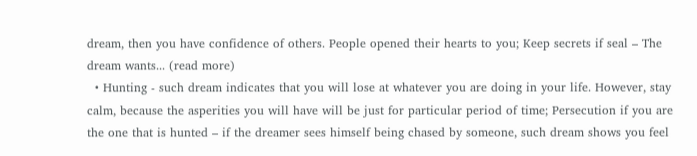dream, then you have confidence of others. People opened their hearts to you; Keep secrets if seal – The dream wants... (read more)
  • Hunting - such dream indicates that you will lose at whatever you are doing in your life. However, stay calm, because the asperities you will have will be just for particular period of time; Persecution if you are the one that is hunted – if the dreamer sees himself being chased by someone, such dream shows you feel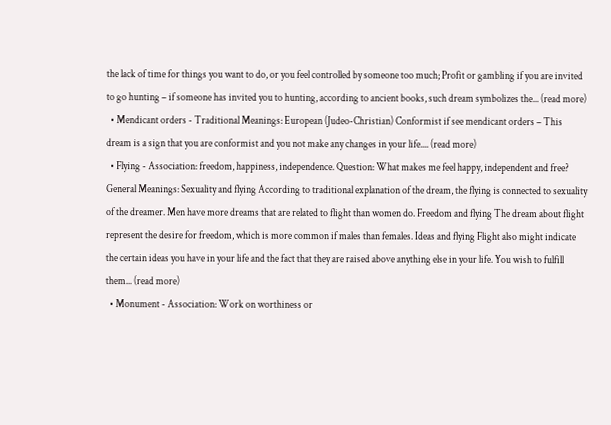the lack of time for things you want to do, or you feel controlled by someone too much; Profit or gambling if you are invited to go hunting – if someone has invited you to hunting, according to ancient books, such dream symbolizes the... (read more)
  • Mendicant orders - Traditional Meanings: European (Judeo-Christian) Conformist if see mendicant orders – This dream is a sign that you are conformist and you not make any changes in your life.... (read more)
  • Flying - Association: freedom, happiness, independence. Question: What makes me feel happy, independent and free? General Meanings: Sexuality and flying According to traditional explanation of the dream, the flying is connected to sexuality of the dreamer. Men have more dreams that are related to flight than women do. Freedom and flying The dream about flight represent the desire for freedom, which is more common if males than females. Ideas and flying Flight also might indicate the certain ideas you have in your life and the fact that they are raised above anything else in your life. You wish to fulfill them... (read more)
  • Monument - Association: Work on worthiness or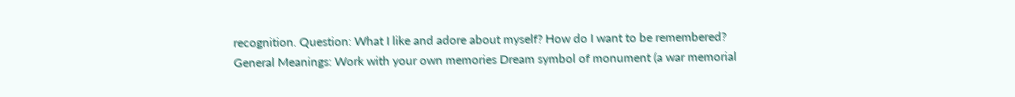recognition. Question: What I like and adore about myself? How do I want to be remembered? General Meanings: Work with your own memories Dream symbol of monument (a war memorial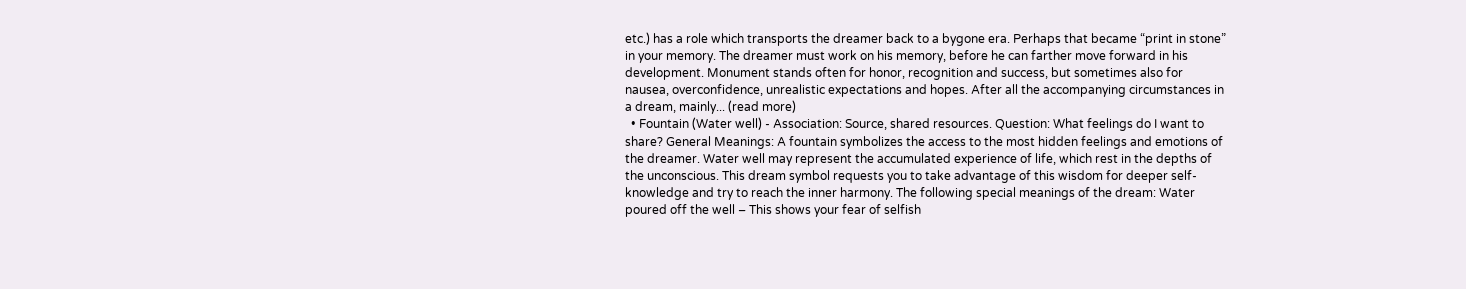etc.) has a role which transports the dreamer back to a bygone era. Perhaps that became “print in stone” in your memory. The dreamer must work on his memory, before he can farther move forward in his development. Monument stands often for honor, recognition and success, but sometimes also for nausea, overconfidence, unrealistic expectations and hopes. After all the accompanying circumstances in a dream, mainly... (read more)
  • Fountain (Water well) - Association: Source, shared resources. Question: What feelings do I want to share? General Meanings: A fountain symbolizes the access to the most hidden feelings and emotions of the dreamer. Water well may represent the accumulated experience of life, which rest in the depths of the unconscious. This dream symbol requests you to take advantage of this wisdom for deeper self-knowledge and try to reach the inner harmony. The following special meanings of the dream: Water poured off the well – This shows your fear of selfish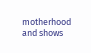motherhood and shows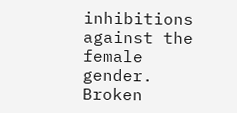inhibitions against the female gender. Broken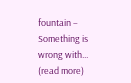fountain – Something is wrong with... (read more)